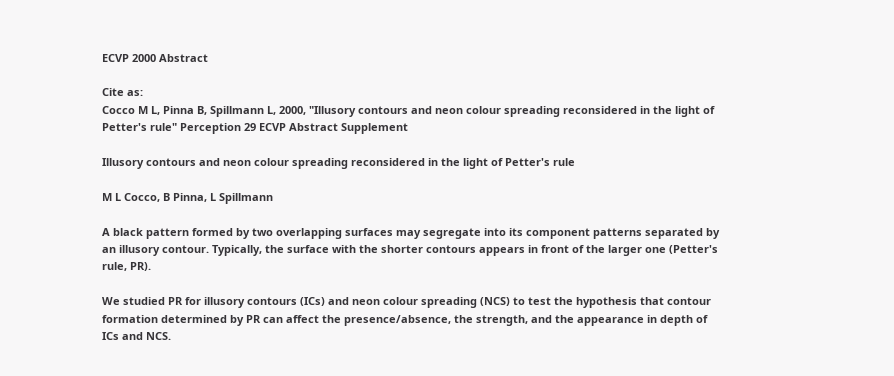ECVP 2000 Abstract

Cite as:
Cocco M L, Pinna B, Spillmann L, 2000, "Illusory contours and neon colour spreading reconsidered in the light of Petter's rule" Perception 29 ECVP Abstract Supplement

Illusory contours and neon colour spreading reconsidered in the light of Petter's rule

M L Cocco, B Pinna, L Spillmann

A black pattern formed by two overlapping surfaces may segregate into its component patterns separated by an illusory contour. Typically, the surface with the shorter contours appears in front of the larger one (Petter's rule, PR).

We studied PR for illusory contours (ICs) and neon colour spreading (NCS) to test the hypothesis that contour formation determined by PR can affect the presence/absence, the strength, and the appearance in depth of ICs and NCS.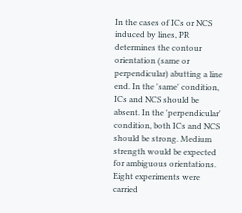In the cases of ICs or NCS induced by lines, PR determines the contour orientation (same or perpendicular) abutting a line end. In the 'same' condition, ICs and NCS should be absent. In the 'perpendicular' condition, both ICs and NCS should be strong. Medium strength would be expected for ambiguous orientations. Eight experiments were carried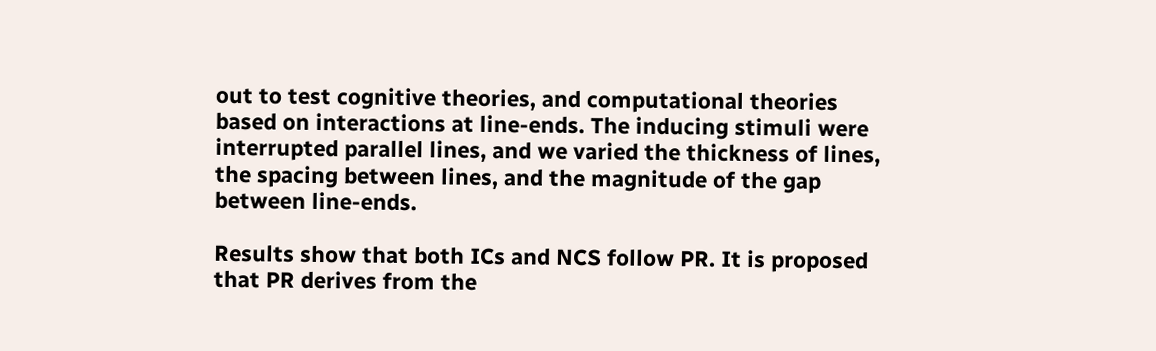out to test cognitive theories, and computational theories based on interactions at line-ends. The inducing stimuli were interrupted parallel lines, and we varied the thickness of lines, the spacing between lines, and the magnitude of the gap between line-ends.

Results show that both ICs and NCS follow PR. It is proposed that PR derives from the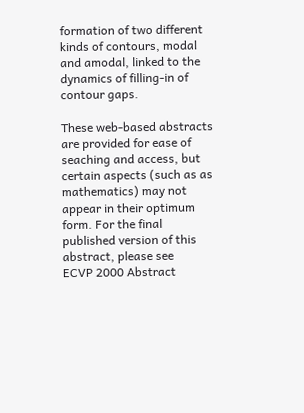formation of two different kinds of contours, modal and amodal, linked to the dynamics of filling-in of contour gaps.

These web-based abstracts are provided for ease of seaching and access, but certain aspects (such as as mathematics) may not appear in their optimum form. For the final published version of this abstract, please see
ECVP 2000 Abstract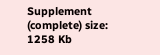Supplement (complete) size: 1258 Kb